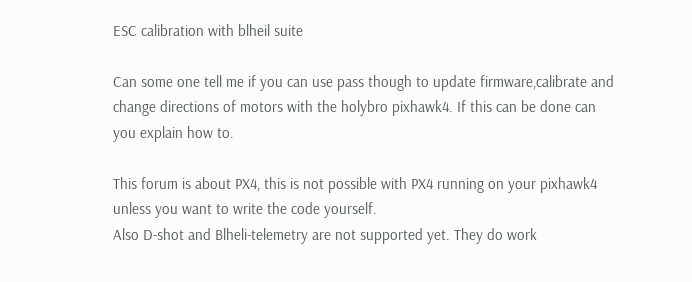ESC calibration with blheil suite

Can some one tell me if you can use pass though to update firmware,calibrate and change directions of motors with the holybro pixhawk4. If this can be done can you explain how to.

This forum is about PX4, this is not possible with PX4 running on your pixhawk4 unless you want to write the code yourself.
Also D-shot and Blheli-telemetry are not supported yet. They do work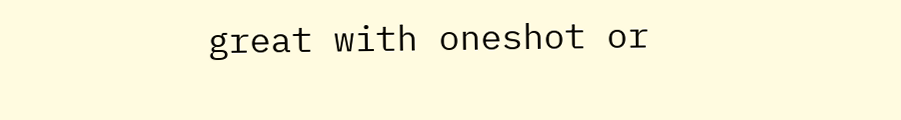great with oneshot or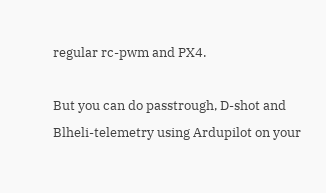regular rc-pwm and PX4.

But you can do passtrough, D-shot and Blheli-telemetry using Ardupilot on your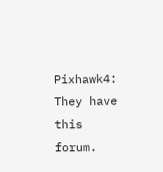Pixhawk4:
They have this forum.